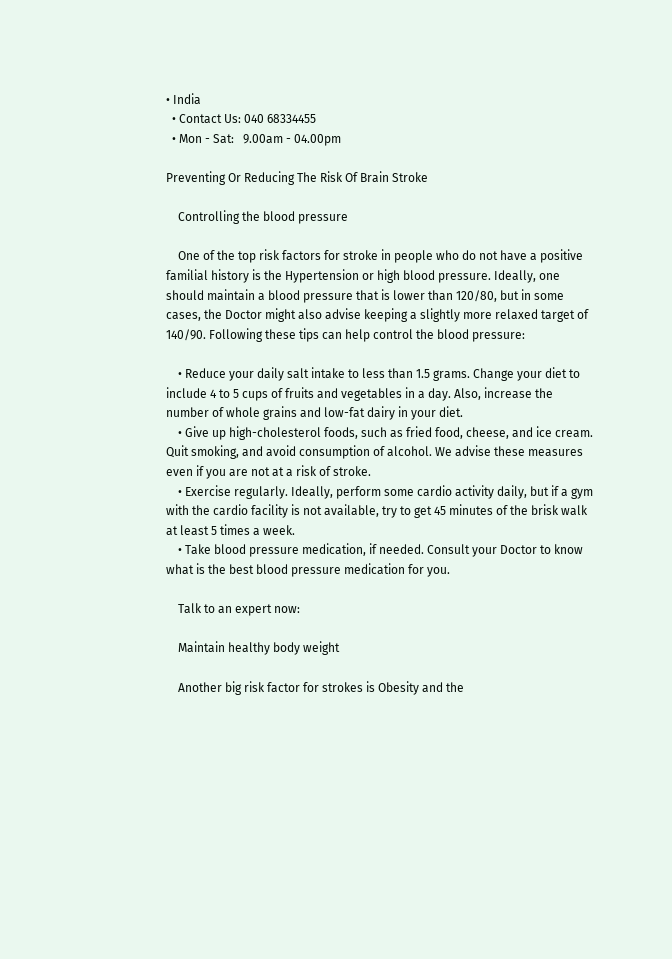• India
  • Contact Us: 040 68334455
  • Mon - Sat:   9.00am - 04.00pm

Preventing Or Reducing The Risk Of Brain Stroke

    Controlling the blood pressure

    One of the top risk factors for stroke in people who do not have a positive familial history is the Hypertension or high blood pressure. Ideally, one should maintain a blood pressure that is lower than 120/80, but in some cases, the Doctor might also advise keeping a slightly more relaxed target of 140/90. Following these tips can help control the blood pressure:

    • Reduce your daily salt intake to less than 1.5 grams. Change your diet to include 4 to 5 cups of fruits and vegetables in a day. Also, increase the number of whole grains and low-fat dairy in your diet.
    • Give up high-cholesterol foods, such as fried food, cheese, and ice cream. Quit smoking, and avoid consumption of alcohol. We advise these measures even if you are not at a risk of stroke.
    • Exercise regularly. Ideally, perform some cardio activity daily, but if a gym with the cardio facility is not available, try to get 45 minutes of the brisk walk at least 5 times a week.
    • Take blood pressure medication, if needed. Consult your Doctor to know what is the best blood pressure medication for you.

    Talk to an expert now:

    Maintain healthy body weight

    Another big risk factor for strokes is Obesity and the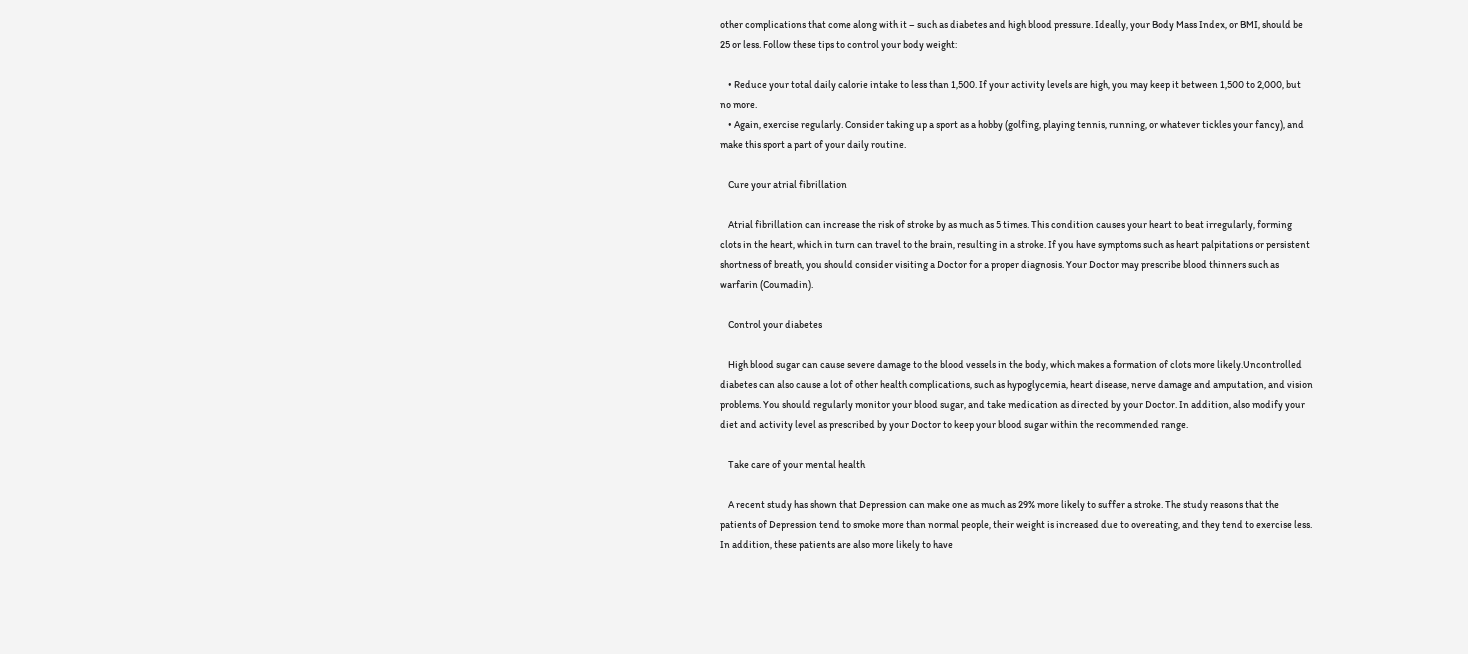other complications that come along with it – such as diabetes and high blood pressure. Ideally, your Body Mass Index, or BMI, should be 25 or less. Follow these tips to control your body weight:

    • Reduce your total daily calorie intake to less than 1,500. If your activity levels are high, you may keep it between 1,500 to 2,000, but no more.
    • Again, exercise regularly. Consider taking up a sport as a hobby (golfing, playing tennis, running, or whatever tickles your fancy), and make this sport a part of your daily routine.

    Cure your atrial fibrillation

    Atrial fibrillation can increase the risk of stroke by as much as 5 times. This condition causes your heart to beat irregularly, forming clots in the heart, which in turn can travel to the brain, resulting in a stroke. If you have symptoms such as heart palpitations or persistent shortness of breath, you should consider visiting a Doctor for a proper diagnosis. Your Doctor may prescribe blood thinners such as warfarin (Coumadin).

    Control your diabetes

    High blood sugar can cause severe damage to the blood vessels in the body, which makes a formation of clots more likely.Uncontrolled diabetes can also cause a lot of other health complications, such as hypoglycemia, heart disease, nerve damage and amputation, and vision problems. You should regularly monitor your blood sugar, and take medication as directed by your Doctor. In addition, also modify your diet and activity level as prescribed by your Doctor to keep your blood sugar within the recommended range.

    Take care of your mental health

    A recent study has shown that Depression can make one as much as 29% more likely to suffer a stroke. The study reasons that the patients of Depression tend to smoke more than normal people, their weight is increased due to overeating, and they tend to exercise less. In addition, these patients are also more likely to have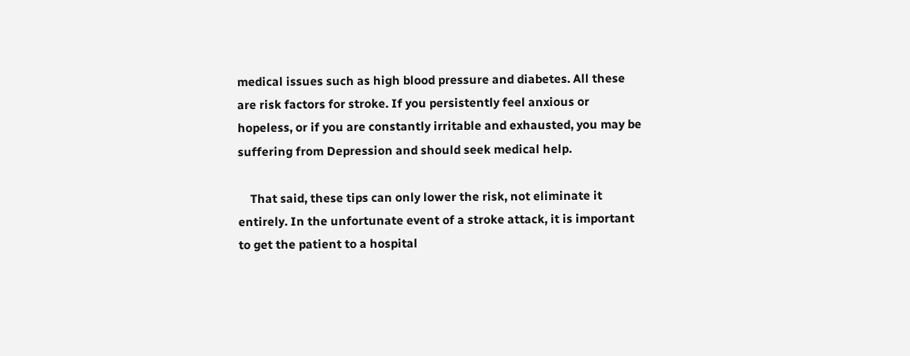medical issues such as high blood pressure and diabetes. All these are risk factors for stroke. If you persistently feel anxious or hopeless, or if you are constantly irritable and exhausted, you may be suffering from Depression and should seek medical help.

    That said, these tips can only lower the risk, not eliminate it entirely. In the unfortunate event of a stroke attack, it is important to get the patient to a hospital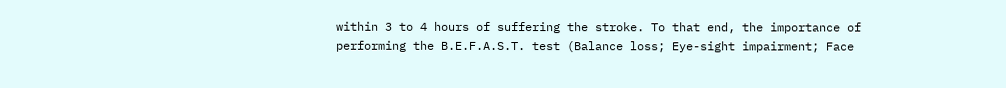within 3 to 4 hours of suffering the stroke. To that end, the importance of performing the B.E.F.A.S.T. test (Balance loss; Eye-sight impairment; Face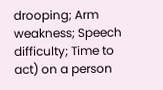drooping; Arm weakness; Speech difficulty; Time to act) on a person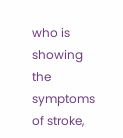who is showing the symptoms of stroke,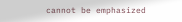cannot be emphasized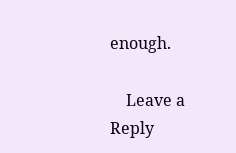enough.

    Leave a Reply